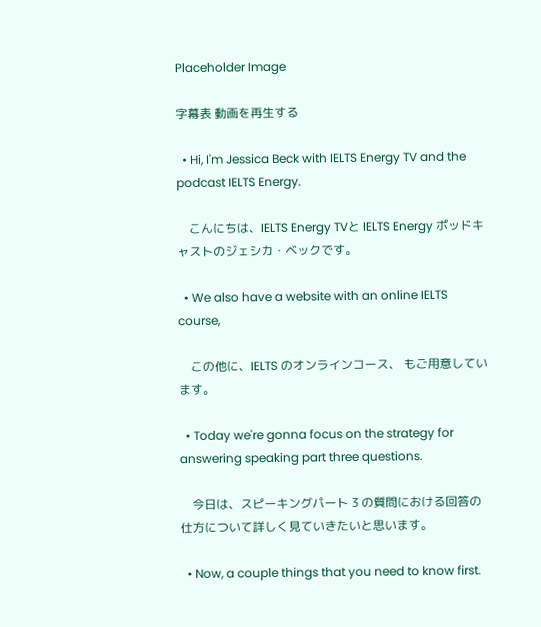Placeholder Image

字幕表 動画を再生する

  • Hi, I'm Jessica Beck with IELTS Energy TV and the podcast IELTS Energy.

    こんにちは、IELTS Energy TVと IELTS Energy ポッドキャストのジェシカ・ベックです。

  • We also have a website with an online IELTS course,

    この他に、IELTS のオンラインコース、 もご用意しています。

  • Today we're gonna focus on the strategy for answering speaking part three questions.

    今日は、スピーキングパート 3 の質問における回答の仕方について詳しく見ていきたいと思います。

  • Now, a couple things that you need to know first.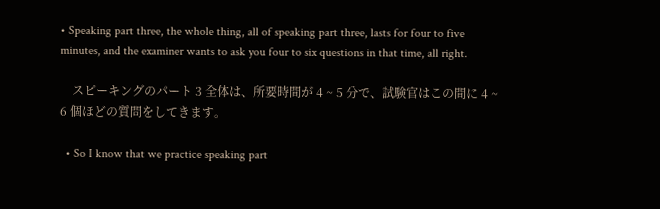• Speaking part three, the whole thing, all of speaking part three, lasts for four to five minutes, and the examiner wants to ask you four to six questions in that time, all right.

    スピーキングのパート 3 全体は、所要時間が 4 ~ 5 分で、試験官はこの間に 4 ~ 6 個ほどの質問をしてきます。

  • So I know that we practice speaking part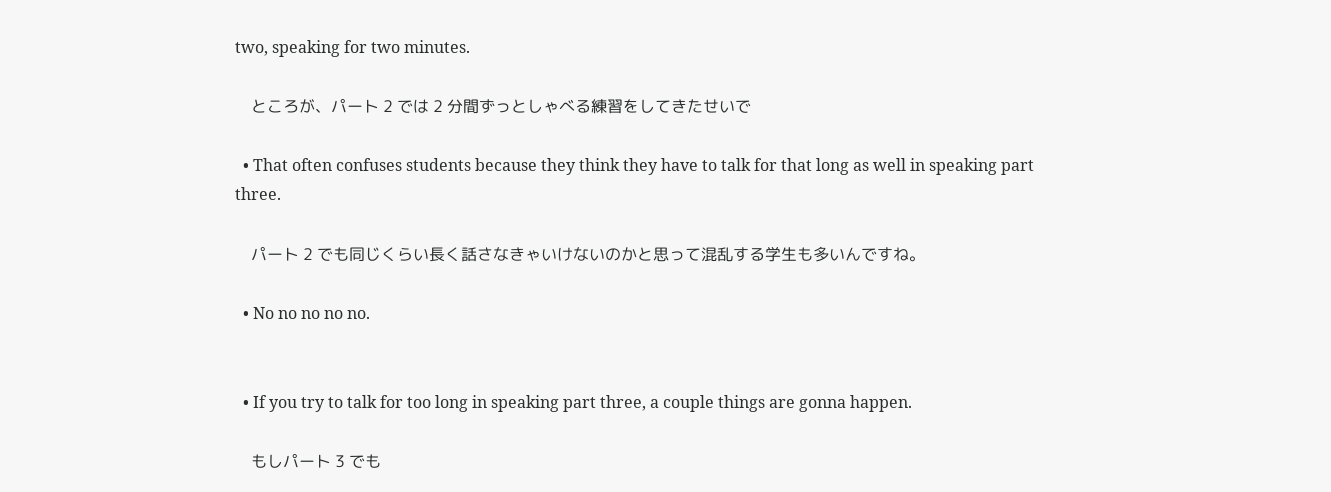two, speaking for two minutes.

    ところが、パート 2 では 2 分間ずっとしゃべる練習をしてきたせいで

  • That often confuses students because they think they have to talk for that long as well in speaking part three.

    パート 2 でも同じくらい長く話さなきゃいけないのかと思って混乱する学生も多いんですね。

  • No no no no no.


  • If you try to talk for too long in speaking part three, a couple things are gonna happen.

    もしパート 3 でも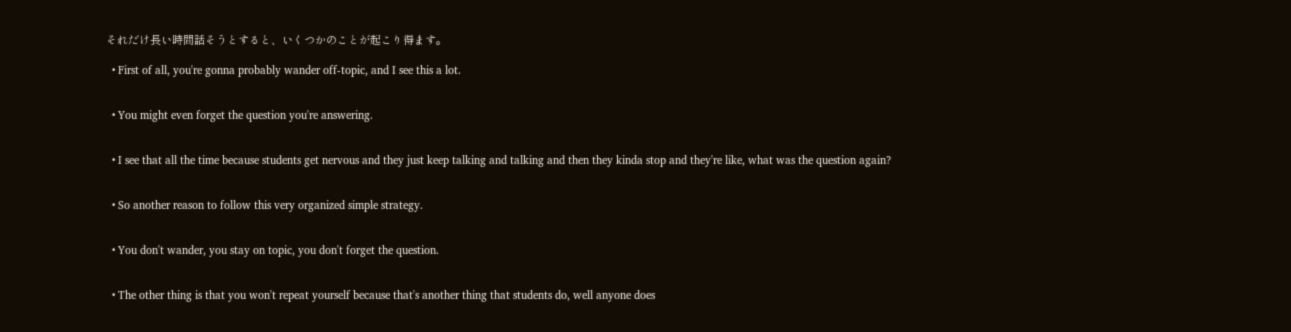それだけ長い時間話そうとすると、いくつかのことが起こり得ます。

  • First of all, you're gonna probably wander off-topic, and I see this a lot.


  • You might even forget the question you're answering.


  • I see that all the time because students get nervous and they just keep talking and talking and then they kinda stop and they're like, what was the question again?


  • So another reason to follow this very organized simple strategy.


  • You don't wander, you stay on topic, you don't forget the question.


  • The other thing is that you won't repeat yourself because that's another thing that students do, well anyone does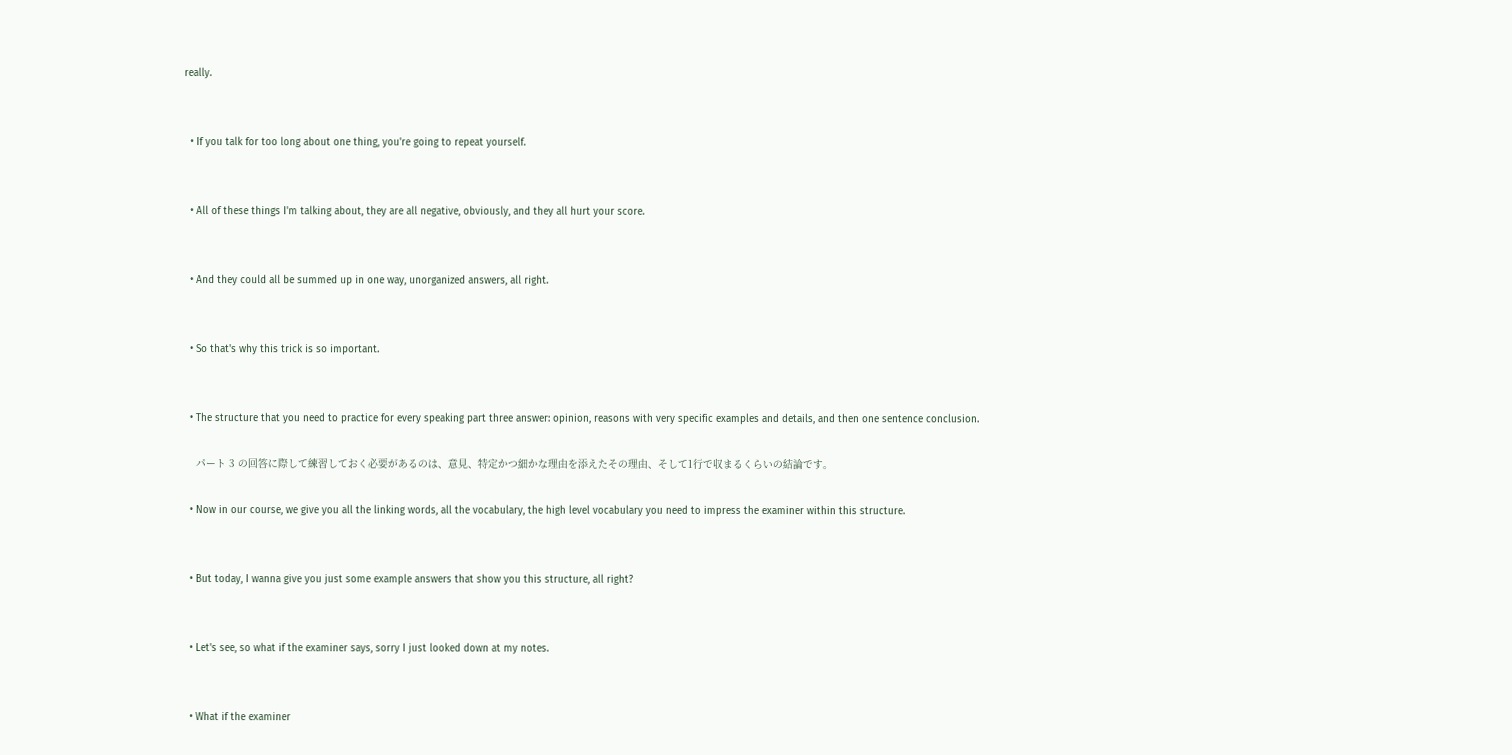really.


  • If you talk for too long about one thing, you're going to repeat yourself.


  • All of these things I'm talking about, they are all negative, obviously, and they all hurt your score.


  • And they could all be summed up in one way, unorganized answers, all right.


  • So that's why this trick is so important.


  • The structure that you need to practice for every speaking part three answer: opinion, reasons with very specific examples and details, and then one sentence conclusion.

    パート 3 の回答に際して練習しておく必要があるのは、意見、特定かつ細かな理由を添えたその理由、そして1行で収まるくらいの結論です。

  • Now in our course, we give you all the linking words, all the vocabulary, the high level vocabulary you need to impress the examiner within this structure.


  • But today, I wanna give you just some example answers that show you this structure, all right?


  • Let's see, so what if the examiner says, sorry I just looked down at my notes.


  • What if the examiner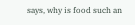says, why is food such an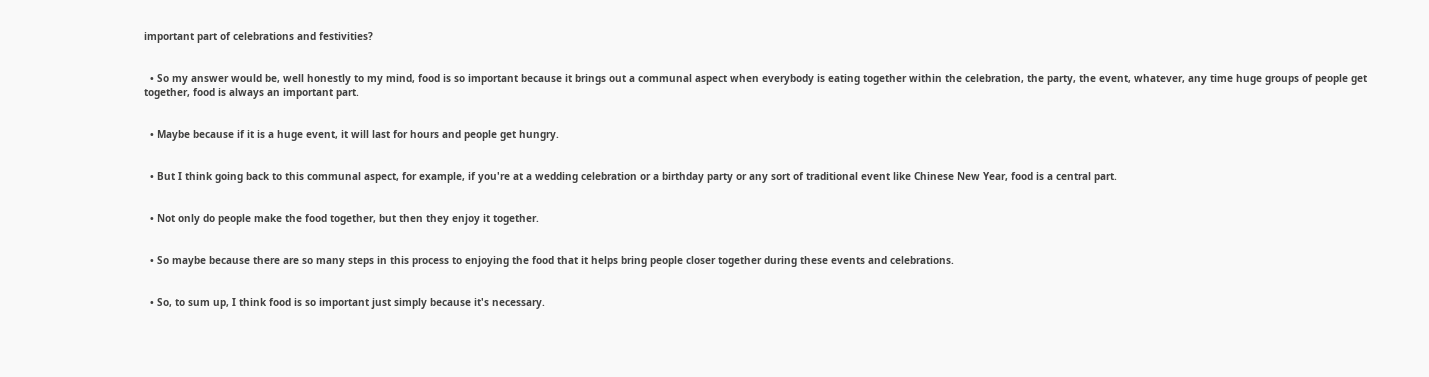important part of celebrations and festivities?


  • So my answer would be, well honestly to my mind, food is so important because it brings out a communal aspect when everybody is eating together within the celebration, the party, the event, whatever, any time huge groups of people get together, food is always an important part.


  • Maybe because if it is a huge event, it will last for hours and people get hungry.


  • But I think going back to this communal aspect, for example, if you're at a wedding celebration or a birthday party or any sort of traditional event like Chinese New Year, food is a central part.


  • Not only do people make the food together, but then they enjoy it together.


  • So maybe because there are so many steps in this process to enjoying the food that it helps bring people closer together during these events and celebrations.


  • So, to sum up, I think food is so important just simply because it's necessary.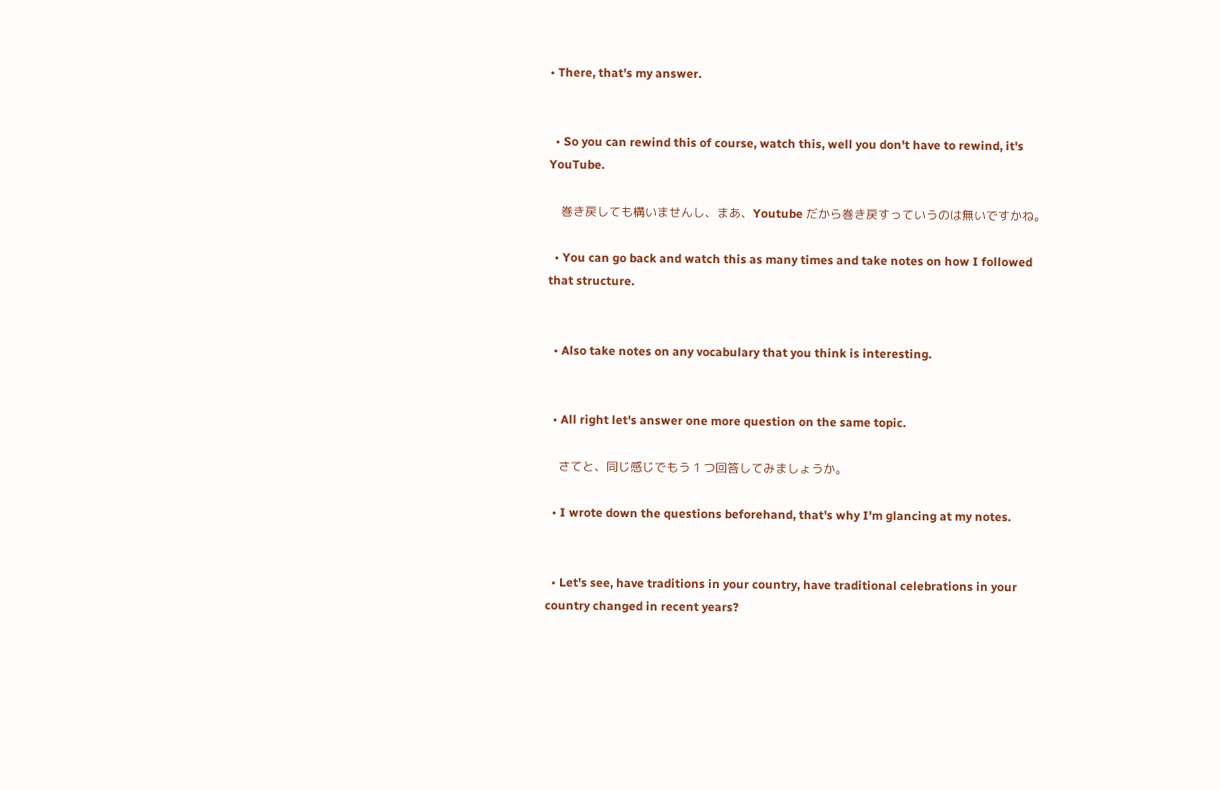• There, that's my answer.


  • So you can rewind this of course, watch this, well you don't have to rewind, it's YouTube.

    巻き戻しても構いませんし、まあ、Youtube だから巻き戻すっていうのは無いですかね。

  • You can go back and watch this as many times and take notes on how I followed that structure.


  • Also take notes on any vocabulary that you think is interesting.


  • All right let's answer one more question on the same topic.

    さてと、同じ感じでもう 1 つ回答してみましょうか。

  • I wrote down the questions beforehand, that's why I'm glancing at my notes.


  • Let's see, have traditions in your country, have traditional celebrations in your country changed in recent years?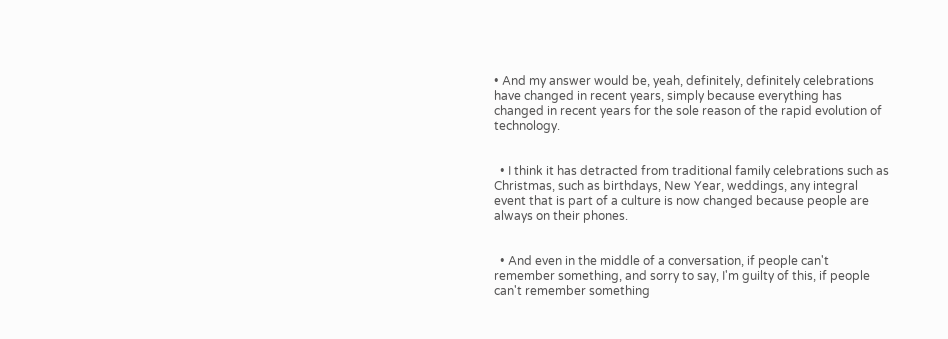• And my answer would be, yeah, definitely, definitely celebrations have changed in recent years, simply because everything has changed in recent years for the sole reason of the rapid evolution of technology.


  • I think it has detracted from traditional family celebrations such as Christmas, such as birthdays, New Year, weddings, any integral event that is part of a culture is now changed because people are always on their phones.


  • And even in the middle of a conversation, if people can't remember something, and sorry to say, I'm guilty of this, if people can't remember something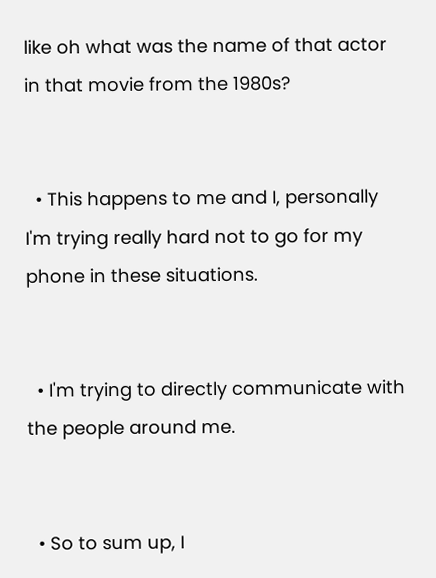like oh what was the name of that actor in that movie from the 1980s?


  • This happens to me and I, personally I'm trying really hard not to go for my phone in these situations.


  • I'm trying to directly communicate with the people around me.


  • So to sum up, I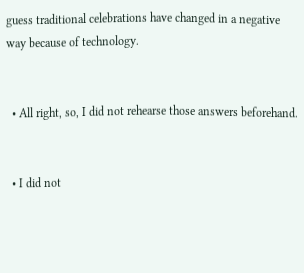guess traditional celebrations have changed in a negative way because of technology.


  • All right, so, I did not rehearse those answers beforehand.


  • I did not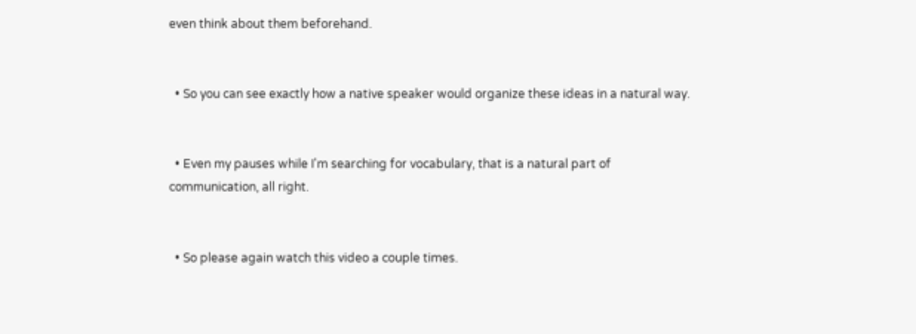even think about them beforehand.


  • So you can see exactly how a native speaker would organize these ideas in a natural way.


  • Even my pauses while I'm searching for vocabulary, that is a natural part of communication, all right.


  • So please again watch this video a couple times.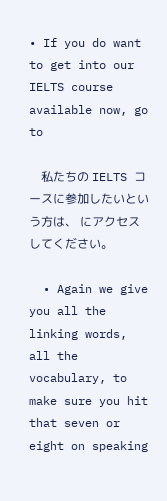• If you do want to get into our IELTS course available now, go to

    私たちの IELTS コースに参加したいという方は、 にアクセスしてください。

  • Again we give you all the linking words, all the vocabulary, to make sure you hit that seven or eight on speaking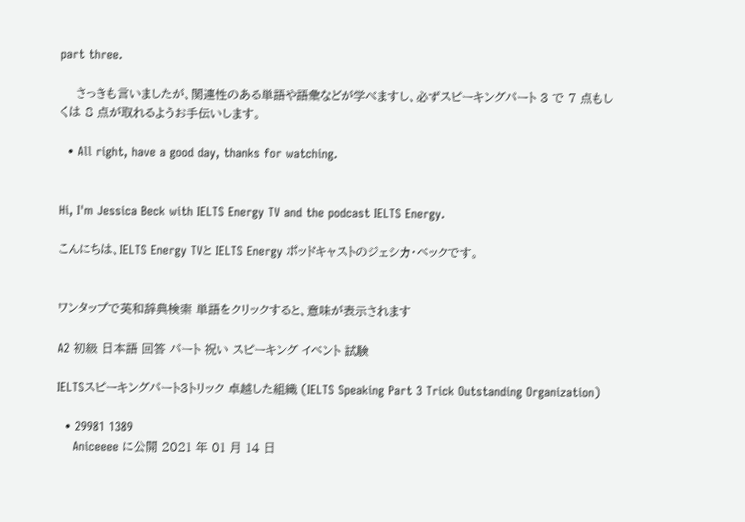part three.

    さっきも言いましたが、関連性のある単語や語彙などが学べますし、必ずスピーキングパート 3 で 7 点もしくは 8 点が取れるようお手伝いします。

  • All right, have a good day, thanks for watching.


Hi, I'm Jessica Beck with IELTS Energy TV and the podcast IELTS Energy.

こんにちは、IELTS Energy TVと IELTS Energy ポッドキャストのジェシカ・ベックです。


ワンタップで英和辞典検索 単語をクリックすると、意味が表示されます

A2 初級 日本語 回答 パート 祝い スピーキング イベント 試験

IELTSスピーキングパート3トリック 卓越した組織 (IELTS Speaking Part 3 Trick Outstanding Organization)

  • 29981 1389
    Aniceeee に公開 2021 年 01 月 14 日